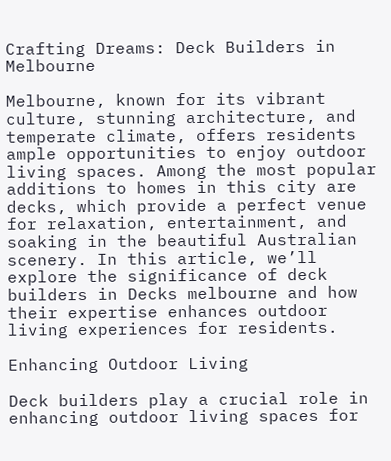Crafting Dreams: Deck Builders in Melbourne

Melbourne, known for its vibrant culture, stunning architecture, and temperate climate, offers residents ample opportunities to enjoy outdoor living spaces. Among the most popular additions to homes in this city are decks, which provide a perfect venue for relaxation, entertainment, and soaking in the beautiful Australian scenery. In this article, we’ll explore the significance of deck builders in Decks melbourne and how their expertise enhances outdoor living experiences for residents.

Enhancing Outdoor Living

Deck builders play a crucial role in enhancing outdoor living spaces for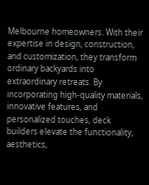Melbourne homeowners. With their expertise in design, construction, and customization, they transform ordinary backyards into extraordinary retreats. By incorporating high-quality materials, innovative features, and personalized touches, deck builders elevate the functionality, aesthetics,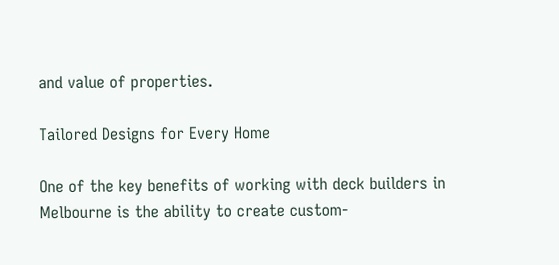and value of properties.

Tailored Designs for Every Home

One of the key benefits of working with deck builders in Melbourne is the ability to create custom-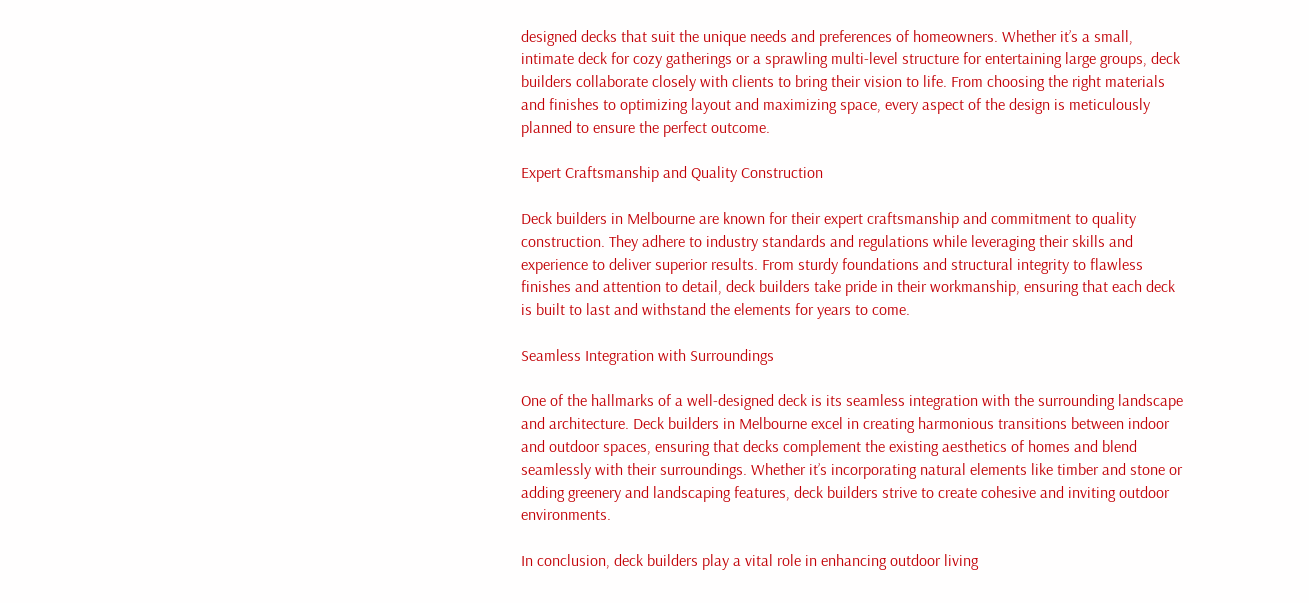designed decks that suit the unique needs and preferences of homeowners. Whether it’s a small, intimate deck for cozy gatherings or a sprawling multi-level structure for entertaining large groups, deck builders collaborate closely with clients to bring their vision to life. From choosing the right materials and finishes to optimizing layout and maximizing space, every aspect of the design is meticulously planned to ensure the perfect outcome.

Expert Craftsmanship and Quality Construction

Deck builders in Melbourne are known for their expert craftsmanship and commitment to quality construction. They adhere to industry standards and regulations while leveraging their skills and experience to deliver superior results. From sturdy foundations and structural integrity to flawless finishes and attention to detail, deck builders take pride in their workmanship, ensuring that each deck is built to last and withstand the elements for years to come.

Seamless Integration with Surroundings

One of the hallmarks of a well-designed deck is its seamless integration with the surrounding landscape and architecture. Deck builders in Melbourne excel in creating harmonious transitions between indoor and outdoor spaces, ensuring that decks complement the existing aesthetics of homes and blend seamlessly with their surroundings. Whether it’s incorporating natural elements like timber and stone or adding greenery and landscaping features, deck builders strive to create cohesive and inviting outdoor environments.

In conclusion, deck builders play a vital role in enhancing outdoor living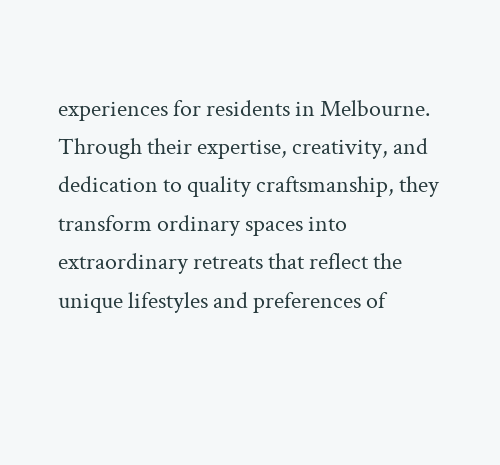experiences for residents in Melbourne. Through their expertise, creativity, and dedication to quality craftsmanship, they transform ordinary spaces into extraordinary retreats that reflect the unique lifestyles and preferences of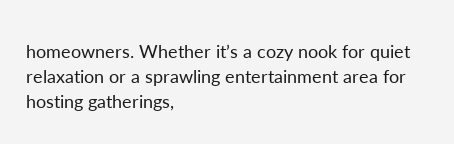homeowners. Whether it’s a cozy nook for quiet relaxation or a sprawling entertainment area for hosting gatherings,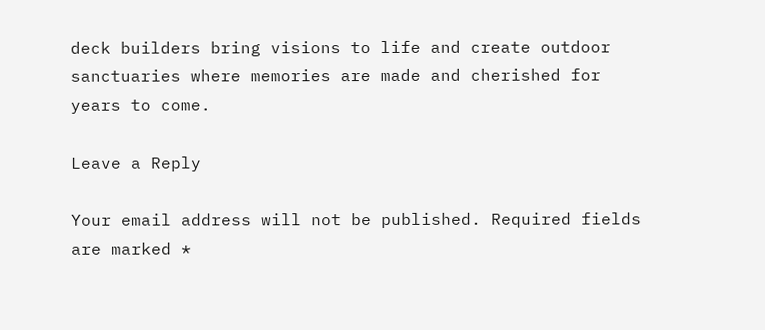deck builders bring visions to life and create outdoor sanctuaries where memories are made and cherished for years to come.

Leave a Reply

Your email address will not be published. Required fields are marked *